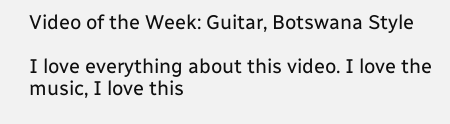Video of the Week: Guitar, Botswana Style

I love everything about this video. I love the music, I love this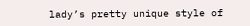lady’s pretty unique style of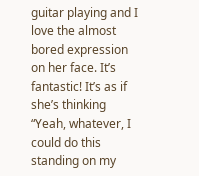guitar playing and I love the almost bored expression on her face. It’s fantastic! It’s as if she’s thinking “Yeah, whatever, I could do this standing on my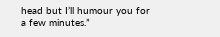head but I’ll humour you for a few minutes.”